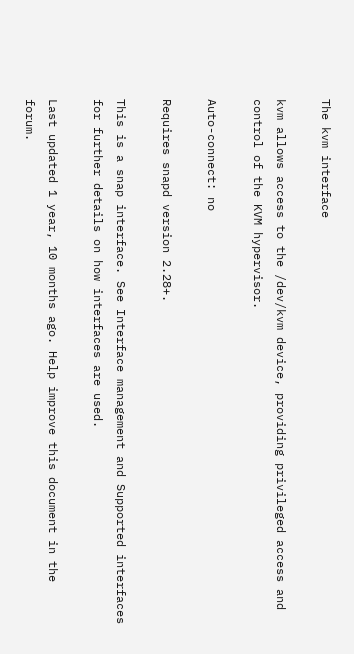The kvm interface

kvm allows access to the /dev/kvm device, providing privileged access and control of the KVM hypervisor.

Auto-connect: no

Requires snapd version 2.28+.

This is a snap interface. See Interface management and Supported interfaces for further details on how interfaces are used.

Last updated 1 year, 10 months ago. Help improve this document in the forum.